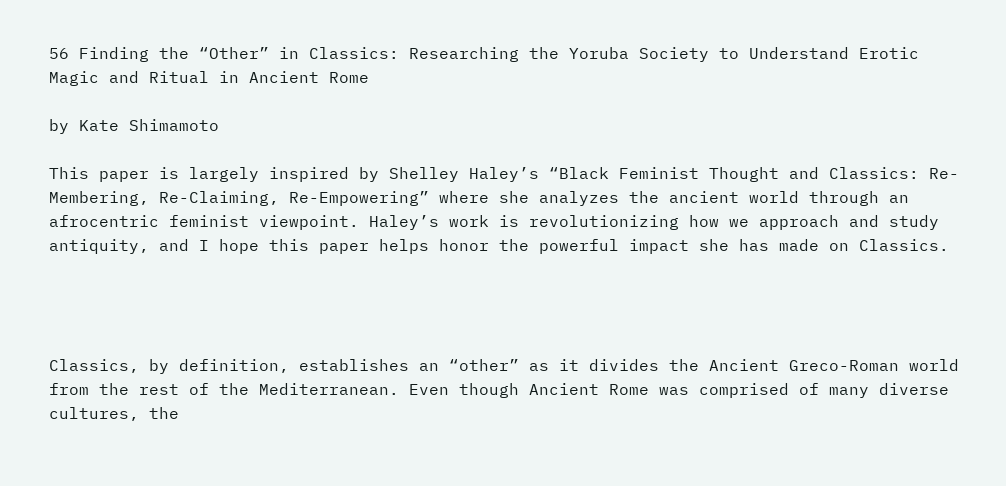56 Finding the “Other” in Classics: Researching the Yoruba Society to Understand Erotic Magic and Ritual in Ancient Rome

by Kate Shimamoto

This paper is largely inspired by Shelley Haley’s “Black Feminist Thought and Classics: Re-Membering, Re-Claiming, Re-Empowering” where she analyzes the ancient world through an afrocentric feminist viewpoint. Haley’s work is revolutionizing how we approach and study antiquity, and I hope this paper helps honor the powerful impact she has made on Classics.




Classics, by definition, establishes an “other” as it divides the Ancient Greco-Roman world from the rest of the Mediterranean. Even though Ancient Rome was comprised of many diverse cultures, the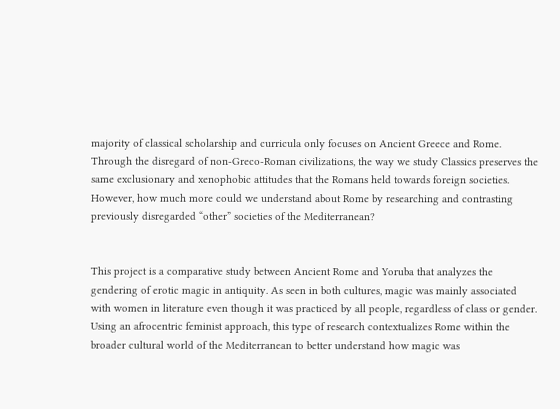majority of classical scholarship and curricula only focuses on Ancient Greece and Rome. Through the disregard of non-Greco-Roman civilizations, the way we study Classics preserves the same exclusionary and xenophobic attitudes that the Romans held towards foreign societies. However, how much more could we understand about Rome by researching and contrasting previously disregarded “other” societies of the Mediterranean?


This project is a comparative study between Ancient Rome and Yoruba that analyzes the gendering of erotic magic in antiquity. As seen in both cultures, magic was mainly associated with women in literature even though it was practiced by all people, regardless of class or gender. Using an afrocentric feminist approach, this type of research contextualizes Rome within the broader cultural world of the Mediterranean to better understand how magic was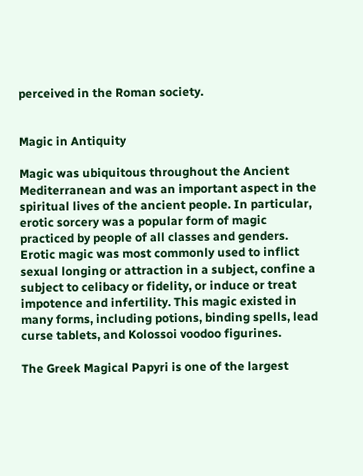perceived in the Roman society.


Magic in Antiquity

Magic was ubiquitous throughout the Ancient Mediterranean and was an important aspect in the spiritual lives of the ancient people. In particular, erotic sorcery was a popular form of magic practiced by people of all classes and genders. Erotic magic was most commonly used to inflict sexual longing or attraction in a subject, confine a subject to celibacy or fidelity, or induce or treat impotence and infertility. This magic existed in many forms, including potions, binding spells, lead curse tablets, and Kolossoi voodoo figurines.

The Greek Magical Papyri is one of the largest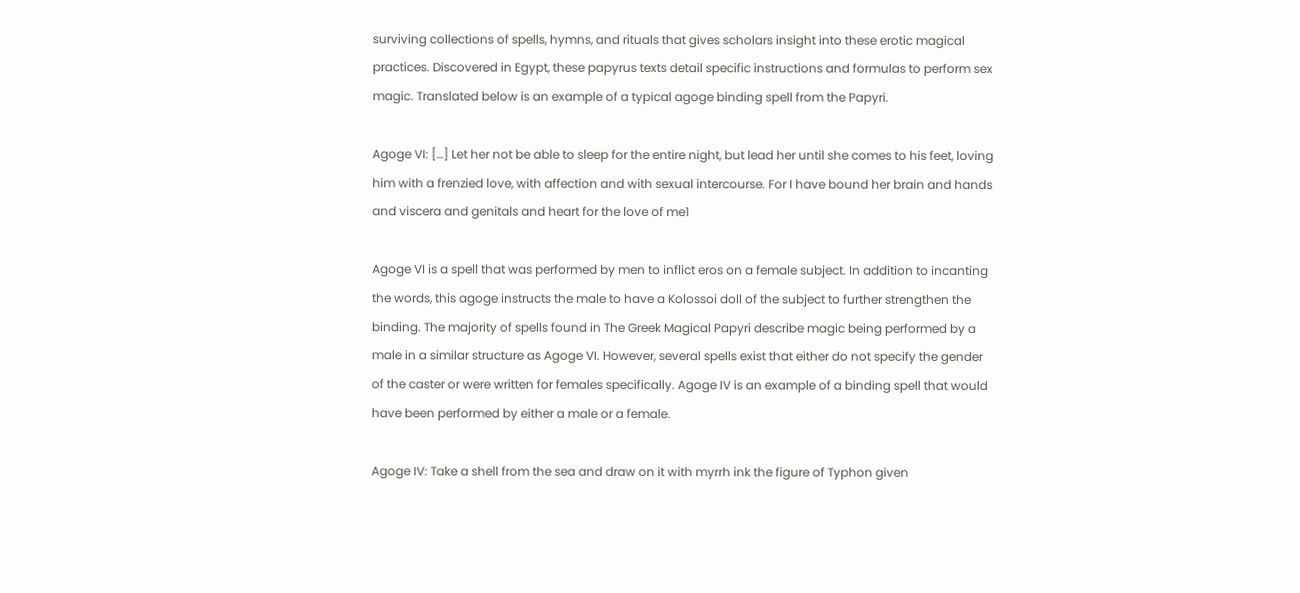surviving collections of spells, hymns, and rituals that gives scholars insight into these erotic magical practices. Discovered in Egypt, these papyrus texts detail specific instructions and formulas to perform sex magic. Translated below is an example of a typical agoge binding spell from the Papyri.

Agoge VI: […] Let her not be able to sleep for the entire night, but lead her until she comes to his feet, loving him with a frenzied love, with affection and with sexual intercourse. For I have bound her brain and hands and viscera and genitals and heart for the love of me1

Agoge VI is a spell that was performed by men to inflict eros on a female subject. In addition to incanting the words, this agoge instructs the male to have a Kolossoi doll of the subject to further strengthen the binding. The majority of spells found in The Greek Magical Papyri describe magic being performed by a male in a similar structure as Agoge VI. However, several spells exist that either do not specify the gender of the caster or were written for females specifically. Agoge IV is an example of a binding spell that would have been performed by either a male or a female.

Agoge IV: Take a shell from the sea and draw on it with myrrh ink the figure of Typhon given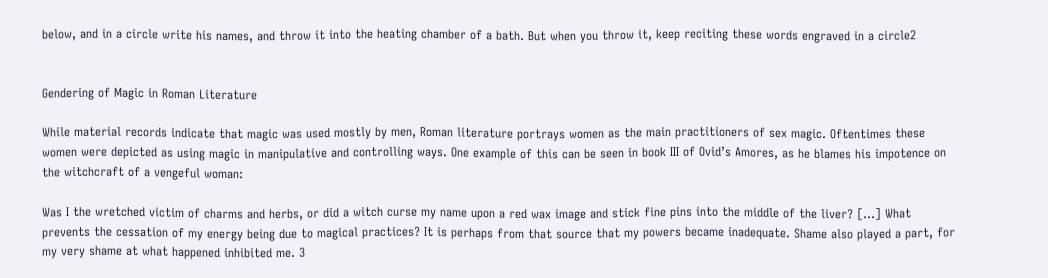below, and in a circle write his names, and throw it into the heating chamber of a bath. But when you throw it, keep reciting these words engraved in a circle2


Gendering of Magic in Roman Literature

While material records indicate that magic was used mostly by men, Roman literature portrays women as the main practitioners of sex magic. Oftentimes these women were depicted as using magic in manipulative and controlling ways. One example of this can be seen in book III of Ovid’s Amores, as he blames his impotence on the witchcraft of a vengeful woman:

Was I the wretched victim of charms and herbs, or did a witch curse my name upon a red wax image and stick fine pins into the middle of the liver? […] What prevents the cessation of my energy being due to magical practices? It is perhaps from that source that my powers became inadequate. Shame also played a part, for my very shame at what happened inhibited me. 3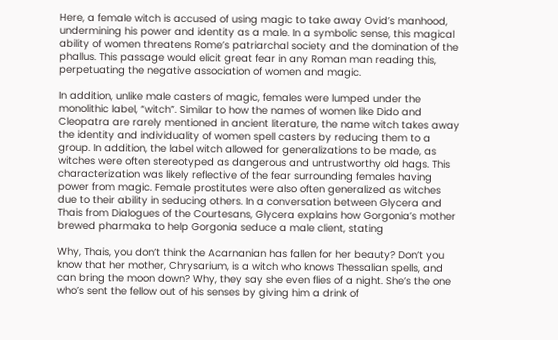Here, a female witch is accused of using magic to take away Ovid’s manhood, undermining his power and identity as a male. In a symbolic sense, this magical ability of women threatens Rome’s patriarchal society and the domination of the phallus. This passage would elicit great fear in any Roman man reading this, perpetuating the negative association of women and magic.

In addition, unlike male casters of magic, females were lumped under the monolithic label, “witch”. Similar to how the names of women like Dido and Cleopatra are rarely mentioned in ancient literature, the name witch takes away the identity and individuality of women spell casters by reducing them to a group. In addition, the label witch allowed for generalizations to be made, as witches were often stereotyped as dangerous and untrustworthy old hags. This characterization was likely reflective of the fear surrounding females having power from magic. Female prostitutes were also often generalized as witches due to their ability in seducing others. In a conversation between Glycera and Thais from Dialogues of the Courtesans, Glycera explains how Gorgonia’s mother brewed pharmaka to help Gorgonia seduce a male client, stating

Why, Thais, you don’t think the Acarnanian has fallen for her beauty? Don’t you know that her mother, Chrysarium, is a witch who knows Thessalian spells, and can bring the moon down? Why, they say she even flies of a night. She’s the one who’s sent the fellow out of his senses by giving him a drink of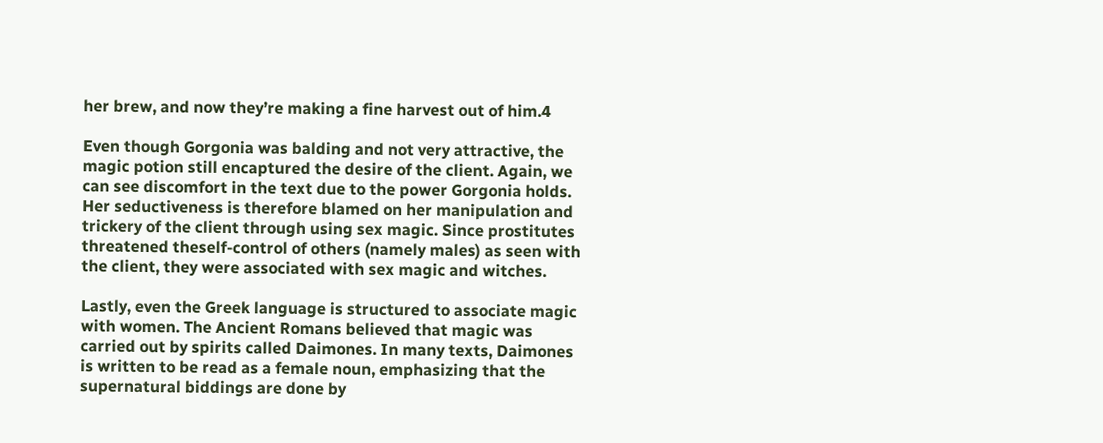her brew, and now they’re making a fine harvest out of him.4

Even though Gorgonia was balding and not very attractive, the magic potion still encaptured the desire of the client. Again, we can see discomfort in the text due to the power Gorgonia holds. Her seductiveness is therefore blamed on her manipulation and trickery of the client through using sex magic. Since prostitutes threatened theself-control of others (namely males) as seen with the client, they were associated with sex magic and witches.

Lastly, even the Greek language is structured to associate magic with women. The Ancient Romans believed that magic was carried out by spirits called Daimones. In many texts, Daimones is written to be read as a female noun, emphasizing that the supernatural biddings are done by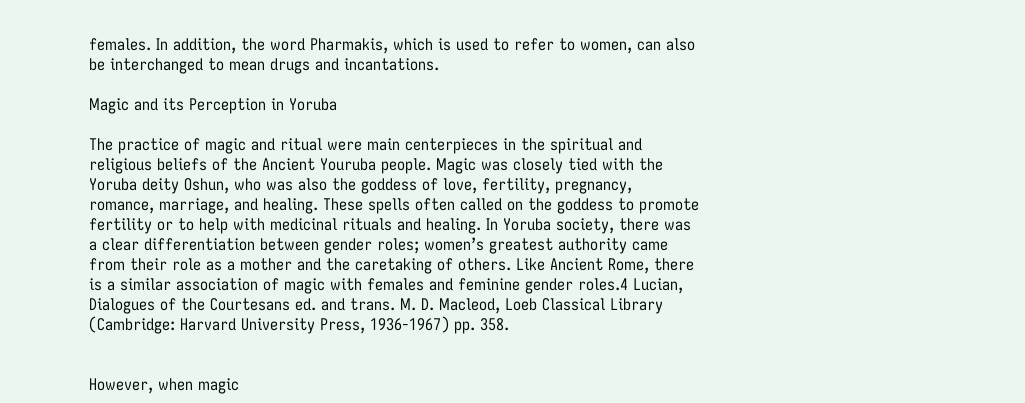females. In addition, the word Pharmakis, which is used to refer to women, can also be interchanged to mean drugs and incantations.

Magic and its Perception in Yoruba

The practice of magic and ritual were main centerpieces in the spiritual and religious beliefs of the Ancient Youruba people. Magic was closely tied with the Yoruba deity Oshun, who was also the goddess of love, fertility, pregnancy, romance, marriage, and healing. These spells often called on the goddess to promote fertility or to help with medicinal rituals and healing. In Yoruba society, there was a clear differentiation between gender roles; women’s greatest authority came from their role as a mother and the caretaking of others. Like Ancient Rome, there is a similar association of magic with females and feminine gender roles.4 Lucian, Dialogues of the Courtesans ed. and trans. M. D. Macleod, Loeb Classical Library (Cambridge: Harvard University Press, 1936-1967) pp. 358.


However, when magic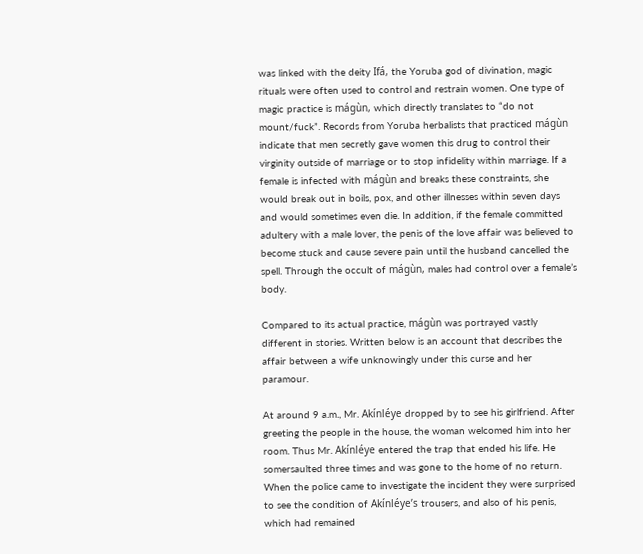was linked with the deity Ifá, the Yoruba god of divination, magic rituals were often used to control and restrain women. One type of magic practice is mágùn, which directly translates to “do not mount/fuck”. Records from Yoruba herbalists that practiced mágùn indicate that men secretly gave women this drug to control their virginity outside of marriage or to stop infidelity within marriage. If a female is infected with mágùn and breaks these constraints, she would break out in boils, pox, and other illnesses within seven days and would sometimes even die. In addition, if the female committed adultery with a male lover, the penis of the love affair was believed to become stuck and cause severe pain until the husband cancelled the spell. Through the occult of mágùn, males had control over a female’s body.

Compared to its actual practice, mágùn was portrayed vastly different in stories. Written below is an account that describes the affair between a wife unknowingly under this curse and her paramour.

At around 9 a.m., Mr. Akínléye dropped by to see his girlfriend. After greeting the people in the house, the woman welcomed him into her room. Thus Mr. Akínléye entered the trap that ended his life. He somersaulted three times and was gone to the home of no return. When the police came to investigate the incident they were surprised to see the condition of Akínléye’s trousers, and also of his penis, which had remained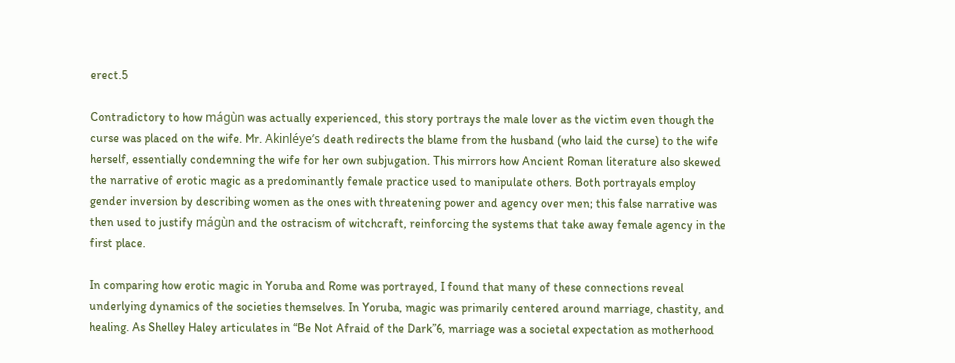erect.5

Contradictory to how mágùn was actually experienced, this story portrays the male lover as the victim even though the curse was placed on the wife. Mr. Akinléye’s death redirects the blame from the husband (who laid the curse) to the wife herself, essentially condemning the wife for her own subjugation. This mirrors how Ancient Roman literature also skewed the narrative of erotic magic as a predominantly female practice used to manipulate others. Both portrayals employ gender inversion by describing women as the ones with threatening power and agency over men; this false narrative was then used to justify mágùn and the ostracism of witchcraft, reinforcing the systems that take away female agency in the first place.

In comparing how erotic magic in Yoruba and Rome was portrayed, I found that many of these connections reveal underlying dynamics of the societies themselves. In Yoruba, magic was primarily centered around marriage, chastity, and healing. As Shelley Haley articulates in “Be Not Afraid of the Dark”6, marriage was a societal expectation as motherhood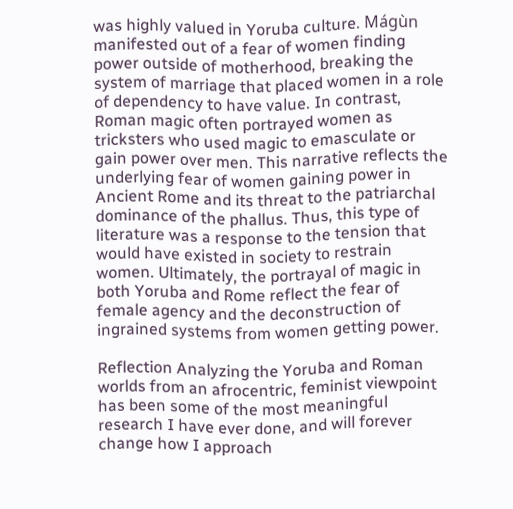was highly valued in Yoruba culture. Mágùn manifested out of a fear of women finding power outside of motherhood, breaking the system of marriage that placed women in a role of dependency to have value. In contrast, Roman magic often portrayed women as tricksters who used magic to emasculate or gain power over men. This narrative reflects the underlying fear of women gaining power in Ancient Rome and its threat to the patriarchal dominance of the phallus. Thus, this type of literature was a response to the tension that would have existed in society to restrain women. Ultimately, the portrayal of magic in both Yoruba and Rome reflect the fear of female agency and the deconstruction of ingrained systems from women getting power.

Reflection Analyzing the Yoruba and Roman worlds from an afrocentric, feminist viewpoint has been some of the most meaningful research I have ever done, and will forever change how I approach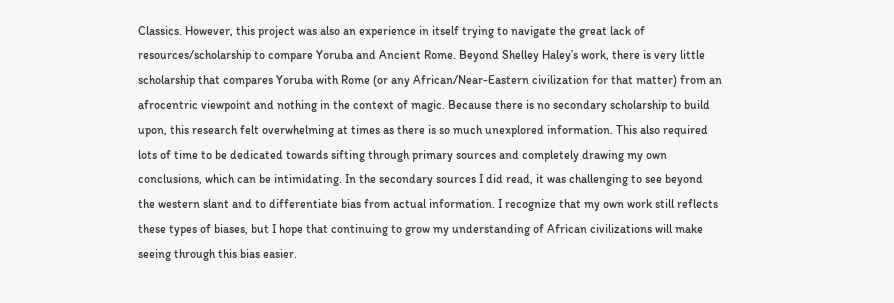Classics. However, this project was also an experience in itself trying to navigate the great lack of resources/scholarship to compare Yoruba and Ancient Rome. Beyond Shelley Haley’s work, there is very little scholarship that compares Yoruba with Rome (or any African/Near-Eastern civilization for that matter) from an afrocentric viewpoint and nothing in the context of magic. Because there is no secondary scholarship to build upon, this research felt overwhelming at times as there is so much unexplored information. This also required lots of time to be dedicated towards sifting through primary sources and completely drawing my own conclusions, which can be intimidating. In the secondary sources I did read, it was challenging to see beyond the western slant and to differentiate bias from actual information. I recognize that my own work still reflects these types of biases, but I hope that continuing to grow my understanding of African civilizations will make seeing through this bias easier.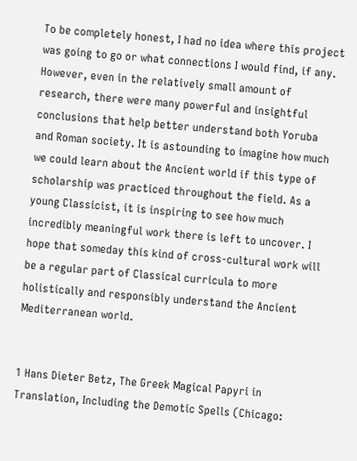To be completely honest, I had no idea where this project was going to go or what connections I would find, if any. However, even in the relatively small amount of research, there were many powerful and insightful conclusions that help better understand both Yoruba and Roman society. It is astounding to imagine how much we could learn about the Ancient world if this type of scholarship was practiced throughout the field. As a young Classicist, it is inspiring to see how much incredibly meaningful work there is left to uncover. I hope that someday this kind of cross-cultural work will be a regular part of Classical curricula to more holistically and responsibly understand the Ancient Mediterranean world.


1 Hans Dieter Betz, The Greek Magical Papyri in Translation, Including the Demotic Spells (Chicago: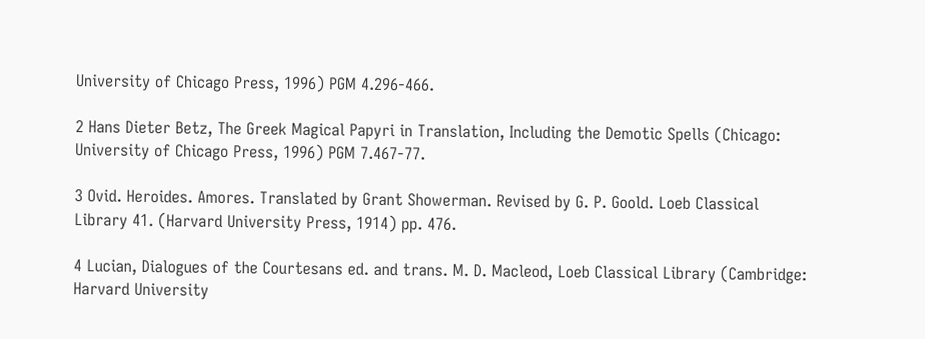University of Chicago Press, 1996) PGM 4.296-466.

2 Hans Dieter Betz, The Greek Magical Papyri in Translation, Including the Demotic Spells (Chicago: University of Chicago Press, 1996) PGM 7.467-77.

3 Ovid. Heroides. Amores. Translated by Grant Showerman. Revised by G. P. Goold. Loeb Classical Library 41. (Harvard University Press, 1914) pp. 476.

4 Lucian, Dialogues of the Courtesans ed. and trans. M. D. Macleod, Loeb Classical Library (Cambridge: Harvard University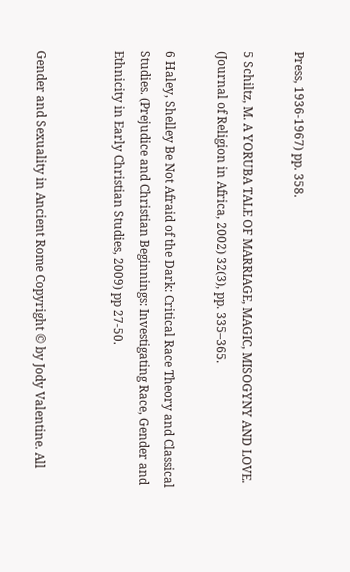Press, 1936-1967) pp. 358.

5 Schiltz, M. A YORUBA TALE OF MARRIAGE, MAGIC, MISOGYNY AND LOVE. (Journal of Religion in Africa, 2002) 32(3), pp. 335–365.

6 Haley, Shelley Be Not Afraid of the Dark: Critical Race Theory and Classical Studies. (Prejudice and Christian Beginnings: Investigating Race, Gender and Ethnicity in Early Christian Studies, 2009) pp 27-50.


Gender and Sexuality in Ancient Rome Copyright © by Jody Valentine. All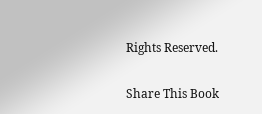Rights Reserved.

Share This Book